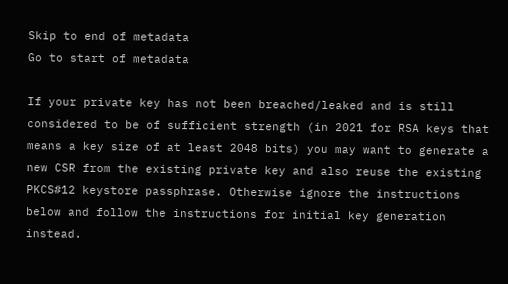Skip to end of metadata
Go to start of metadata

If your private key has not been breached/leaked and is still considered to be of sufficient strength (in 2021 for RSA keys that means a key size of at least 2048 bits) you may want to generate a new CSR from the existing private key and also reuse the existing PKCS#12 keystore passphrase. Otherwise ignore the instructions below and follow the instructions for initial key generation instead.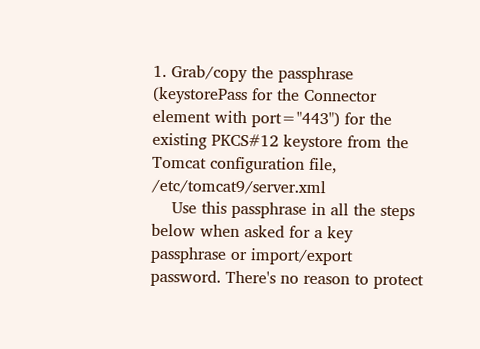1. Grab/copy the passphrase (keystorePass for the Connector element with port="443") for the existing PKCS#12 keystore from the Tomcat configuration file, /etc/tomcat9/server.xml
    Use this passphrase in all the steps below when asked for a key passphrase or import/export password. There's no reason to protect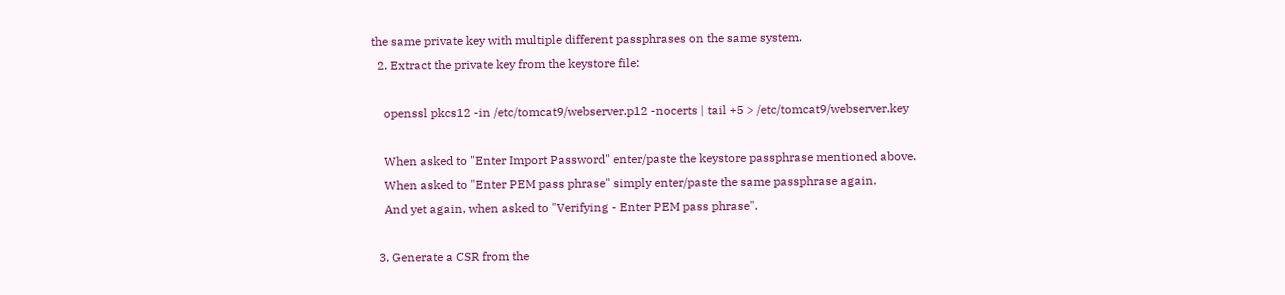the same private key with multiple different passphrases on the same system.
  2. Extract the private key from the keystore file:

    openssl pkcs12 -in /etc/tomcat9/webserver.p12 -nocerts | tail +5 > /etc/tomcat9/webserver.key

    When asked to "Enter Import Password" enter/paste the keystore passphrase mentioned above.
    When asked to "Enter PEM pass phrase" simply enter/paste the same passphrase again.
    And yet again, when asked to "Verifying - Enter PEM pass phrase".

  3. Generate a CSR from the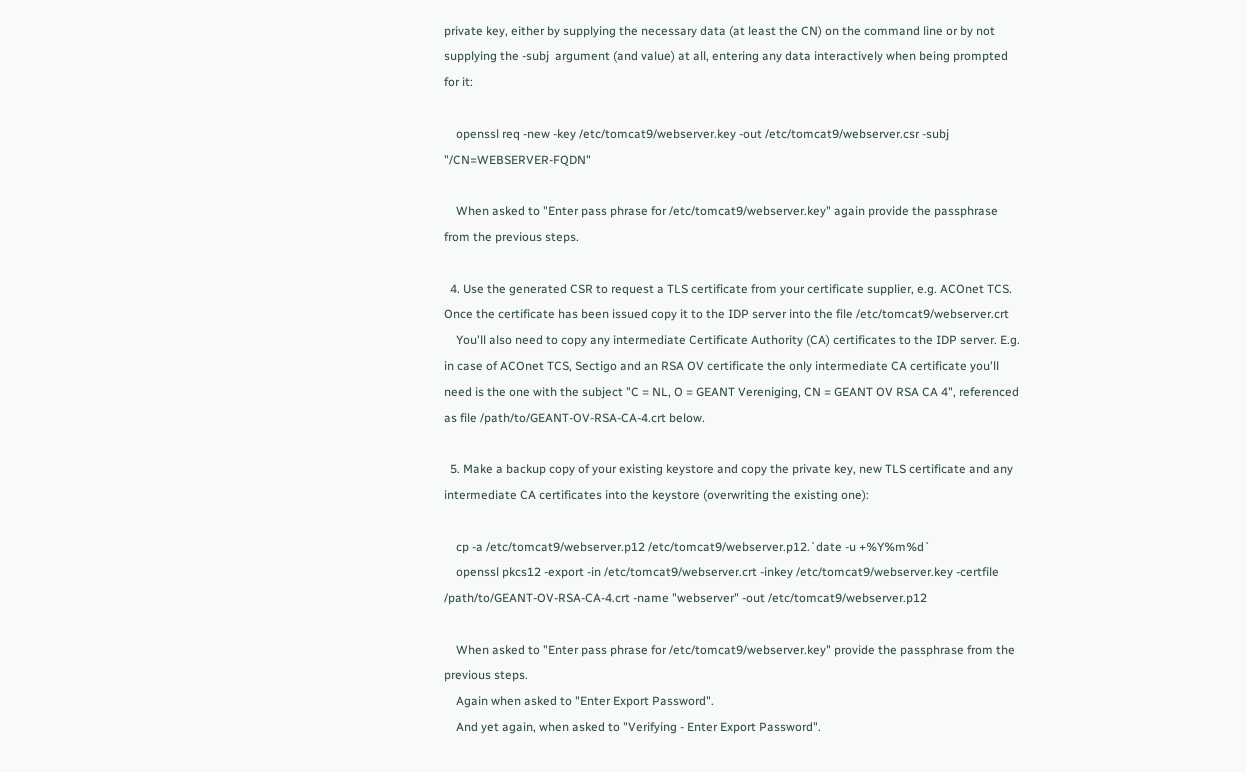private key, either by supplying the necessary data (at least the CN) on the command line or by not supplying the -subj  argument (and value) at all, entering any data interactively when being prompted for it:

    openssl req -new -key /etc/tomcat9/webserver.key -out /etc/tomcat9/webserver.csr -subj "/CN=WEBSERVER-FQDN"

    When asked to "Enter pass phrase for /etc/tomcat9/webserver.key" again provide the passphrase from the previous steps.

  4. Use the generated CSR to request a TLS certificate from your certificate supplier, e.g. ACOnet TCS. Once the certificate has been issued copy it to the IDP server into the file /etc/tomcat9/webserver.crt
    You'll also need to copy any intermediate Certificate Authority (CA) certificates to the IDP server. E.g. in case of ACOnet TCS, Sectigo and an RSA OV certificate the only intermediate CA certificate you'll need is the one with the subject "C = NL, O = GEANT Vereniging, CN = GEANT OV RSA CA 4", referenced as file /path/to/GEANT-OV-RSA-CA-4.crt below.

  5. Make a backup copy of your existing keystore and copy the private key, new TLS certificate and any intermediate CA certificates into the keystore (overwriting the existing one):

    cp -a /etc/tomcat9/webserver.p12 /etc/tomcat9/webserver.p12.`date -u +%Y%m%d`
    openssl pkcs12 -export -in /etc/tomcat9/webserver.crt -inkey /etc/tomcat9/webserver.key -certfile /path/to/GEANT-OV-RSA-CA-4.crt -name "webserver" -out /etc/tomcat9/webserver.p12

    When asked to "Enter pass phrase for /etc/tomcat9/webserver.key" provide the passphrase from the previous steps.
    Again when asked to "Enter Export Password".
    And yet again, when asked to "Verifying - Enter Export Password".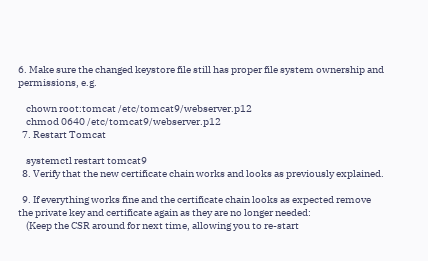6. Make sure the changed keystore file still has proper file system ownership and permissions, e.g.

    chown root:tomcat /etc/tomcat9/webserver.p12
    chmod 0640 /etc/tomcat9/webserver.p12
  7. Restart Tomcat

    systemctl restart tomcat9
  8. Verify that the new certificate chain works and looks as previously explained.

  9. If everything works fine and the certificate chain looks as expected remove the private key and certificate again as they are no longer needed:
    (Keep the CSR around for next time, allowing you to re-start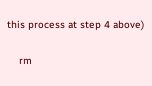this process at step 4 above)

    rm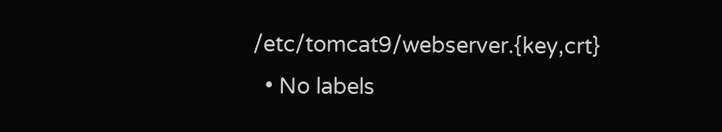/etc/tomcat9/webserver.{key,crt}
  • No labels